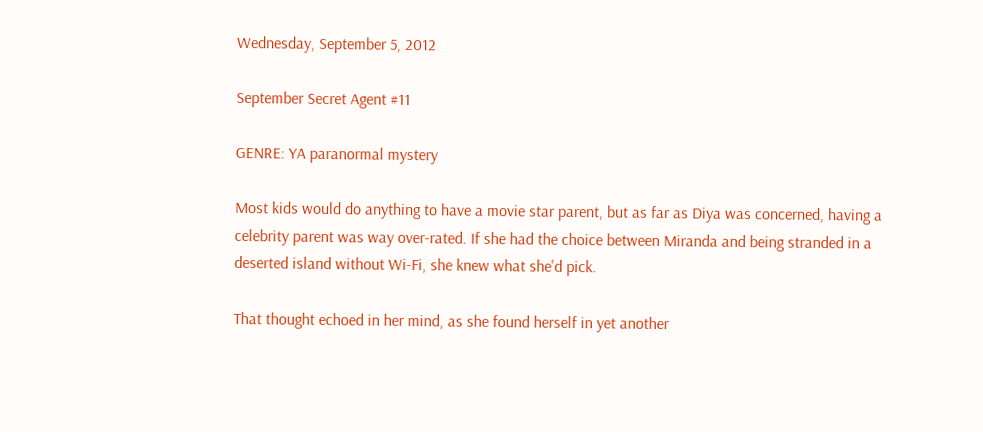Wednesday, September 5, 2012

September Secret Agent #11

GENRE: YA paranormal mystery

Most kids would do anything to have a movie star parent, but as far as Diya was concerned, having a celebrity parent was way over-rated. If she had the choice between Miranda and being stranded in a deserted island without Wi-Fi, she knew what she'd pick.

That thought echoed in her mind, as she found herself in yet another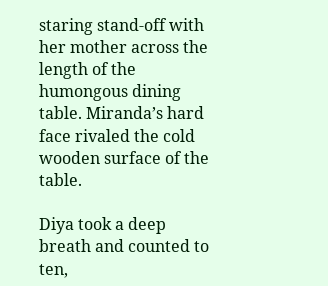staring stand-off with her mother across the length of the humongous dining table. Miranda’s hard face rivaled the cold wooden surface of the table.

Diya took a deep breath and counted to ten,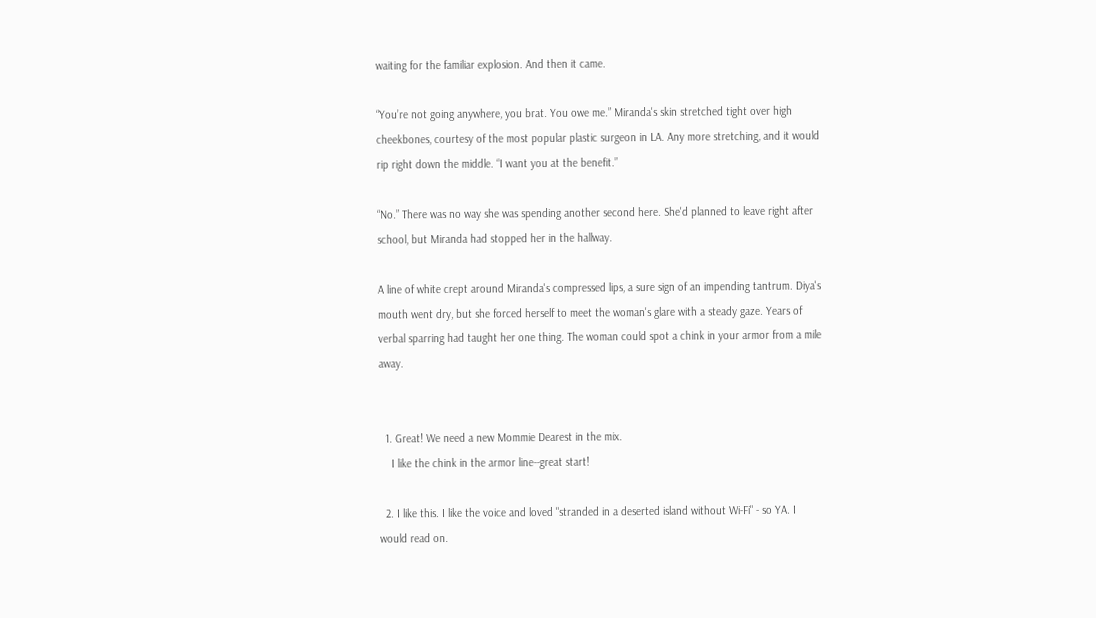waiting for the familiar explosion. And then it came.

“You’re not going anywhere, you brat. You owe me.” Miranda's skin stretched tight over high cheekbones, courtesy of the most popular plastic surgeon in LA. Any more stretching, and it would rip right down the middle. “I want you at the benefit.”

“No.” There was no way she was spending another second here. She'd planned to leave right after school, but Miranda had stopped her in the hallway.

A line of white crept around Miranda's compressed lips, a sure sign of an impending tantrum. Diya's mouth went dry, but she forced herself to meet the woman's glare with a steady gaze. Years of verbal sparring had taught her one thing. The woman could spot a chink in your armor from a mile away.


  1. Great! We need a new Mommie Dearest in the mix.
    I like the chink in the armor line--great start!

  2. I like this. I like the voice and loved "stranded in a deserted island without Wi-Fi" - so YA. I would read on.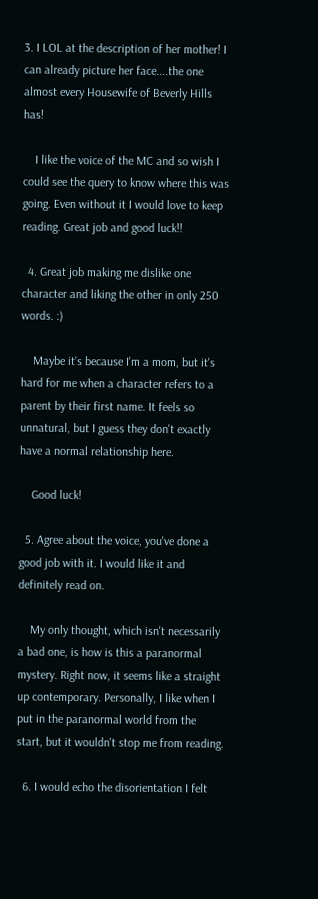3. I LOL at the description of her mother! I can already picture her face....the one almost every Housewife of Beverly Hills has!

    I like the voice of the MC and so wish I could see the query to know where this was going. Even without it I would love to keep reading. Great job and good luck!!

  4. Great job making me dislike one character and liking the other in only 250 words. :)

    Maybe it's because I'm a mom, but it's hard for me when a character refers to a parent by their first name. It feels so unnatural, but I guess they don't exactly have a normal relationship here.

    Good luck!

  5. Agree about the voice, you've done a good job with it. I would like it and definitely read on.

    My only thought, which isn't necessarily a bad one, is how is this a paranormal mystery. Right now, it seems like a straight up contemporary. Personally, I like when I put in the paranormal world from the start, but it wouldn't stop me from reading.

  6. I would echo the disorientation I felt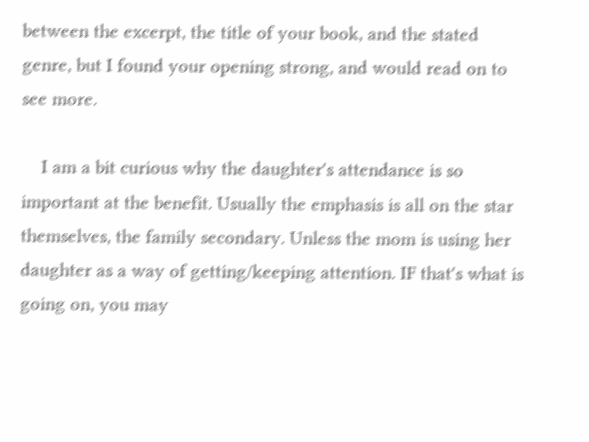between the excerpt, the title of your book, and the stated genre, but I found your opening strong, and would read on to see more.

    I am a bit curious why the daughter's attendance is so important at the benefit. Usually the emphasis is all on the star themselves, the family secondary. Unless the mom is using her daughter as a way of getting/keeping attention. IF that's what is going on, you may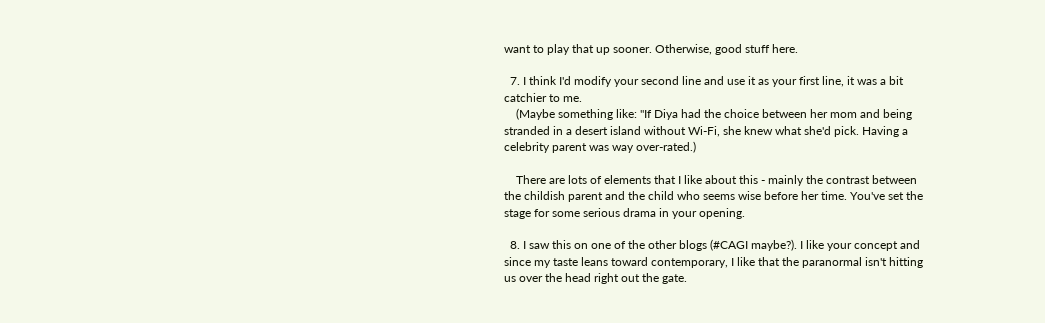want to play that up sooner. Otherwise, good stuff here.

  7. I think I'd modify your second line and use it as your first line, it was a bit catchier to me.
    (Maybe something like: "If Diya had the choice between her mom and being stranded in a desert island without Wi-Fi, she knew what she'd pick. Having a celebrity parent was way over-rated.)

    There are lots of elements that I like about this - mainly the contrast between the childish parent and the child who seems wise before her time. You've set the stage for some serious drama in your opening.

  8. I saw this on one of the other blogs (#CAGI maybe?). I like your concept and since my taste leans toward contemporary, I like that the paranormal isn't hitting us over the head right out the gate.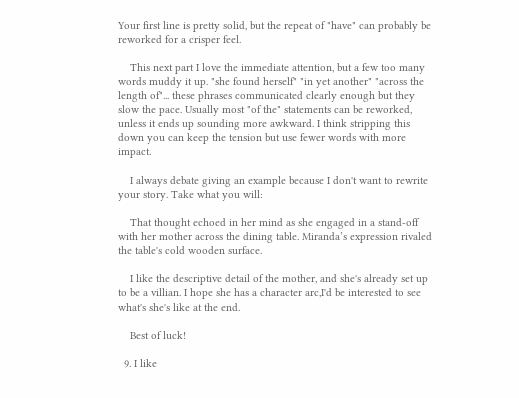Your first line is pretty solid, but the repeat of "have" can probably be reworked for a crisper feel.

    This next part I love the immediate attention, but a few too many words muddy it up. "she found herself" "in yet another" "across the length of"... these phrases communicated clearly enough but they slow the pace. Usually most "of the" statements can be reworked, unless it ends up sounding more awkward. I think stripping this down you can keep the tension but use fewer words with more impact.

    I always debate giving an example because I don't want to rewrite your story. Take what you will:

    That thought echoed in her mind as she engaged in a stand-off with her mother across the dining table. Miranda’s expression rivaled the table's cold wooden surface.

    I like the descriptive detail of the mother, and she's already set up to be a villian. I hope she has a character arc,I'd be interested to see what's she's like at the end.

    Best of luck!

  9. I like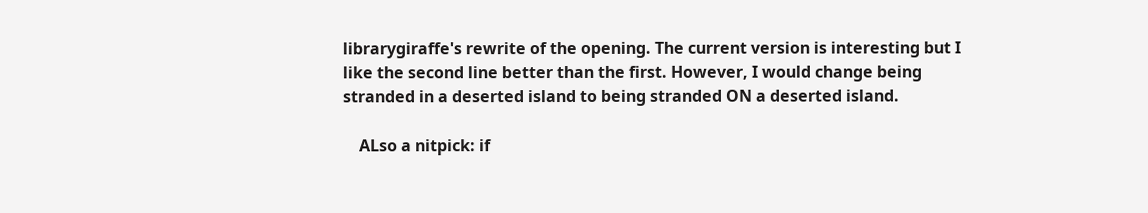librarygiraffe's rewrite of the opening. The current version is interesting but I like the second line better than the first. However, I would change being stranded in a deserted island to being stranded ON a deserted island.

    ALso a nitpick: if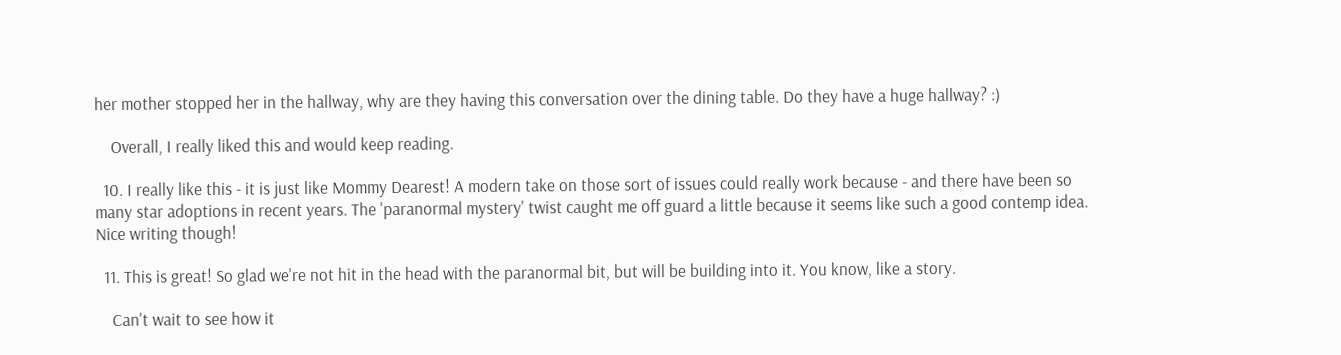her mother stopped her in the hallway, why are they having this conversation over the dining table. Do they have a huge hallway? :)

    Overall, I really liked this and would keep reading.

  10. I really like this - it is just like Mommy Dearest! A modern take on those sort of issues could really work because - and there have been so many star adoptions in recent years. The 'paranormal mystery' twist caught me off guard a little because it seems like such a good contemp idea. Nice writing though!

  11. This is great! So glad we're not hit in the head with the paranormal bit, but will be building into it. You know, like a story.

    Can't wait to see how it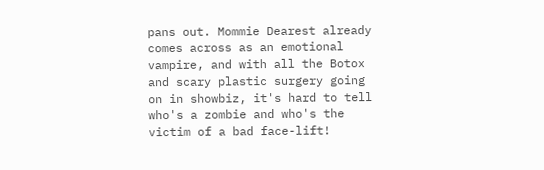pans out. Mommie Dearest already comes across as an emotional vampire, and with all the Botox and scary plastic surgery going on in showbiz, it's hard to tell who's a zombie and who's the victim of a bad face-lift!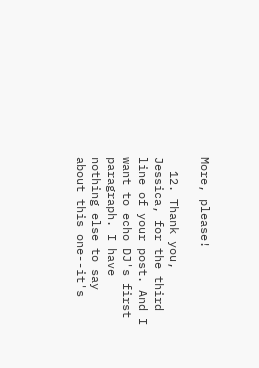More, please!

  12. Thank you, Jessica, for the third line of your post. And I want to echo DJ's first paragraph. I have nothing else to say about this one--it's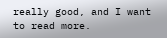really good, and I want to read more.